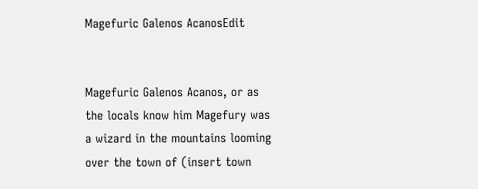Magefuric Galenos AcanosEdit


Magefuric Galenos Acanos, or as the locals know him Magefury was a wizard in the mountains looming over the town of (insert town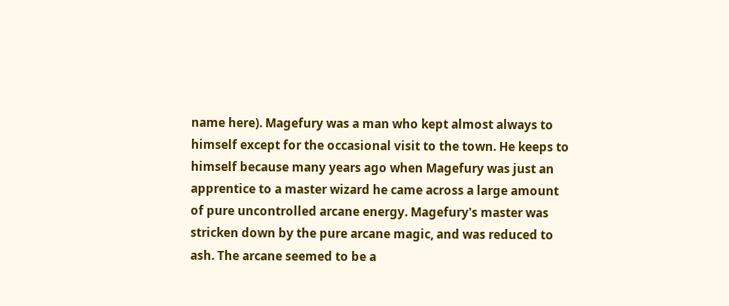name here). Magefury was a man who kept almost always to himself except for the occasional visit to the town. He keeps to himself because many years ago when Magefury was just an apprentice to a master wizard he came across a large amount of pure uncontrolled arcane energy. Magefury's master was stricken down by the pure arcane magic, and was reduced to ash. The arcane seemed to be a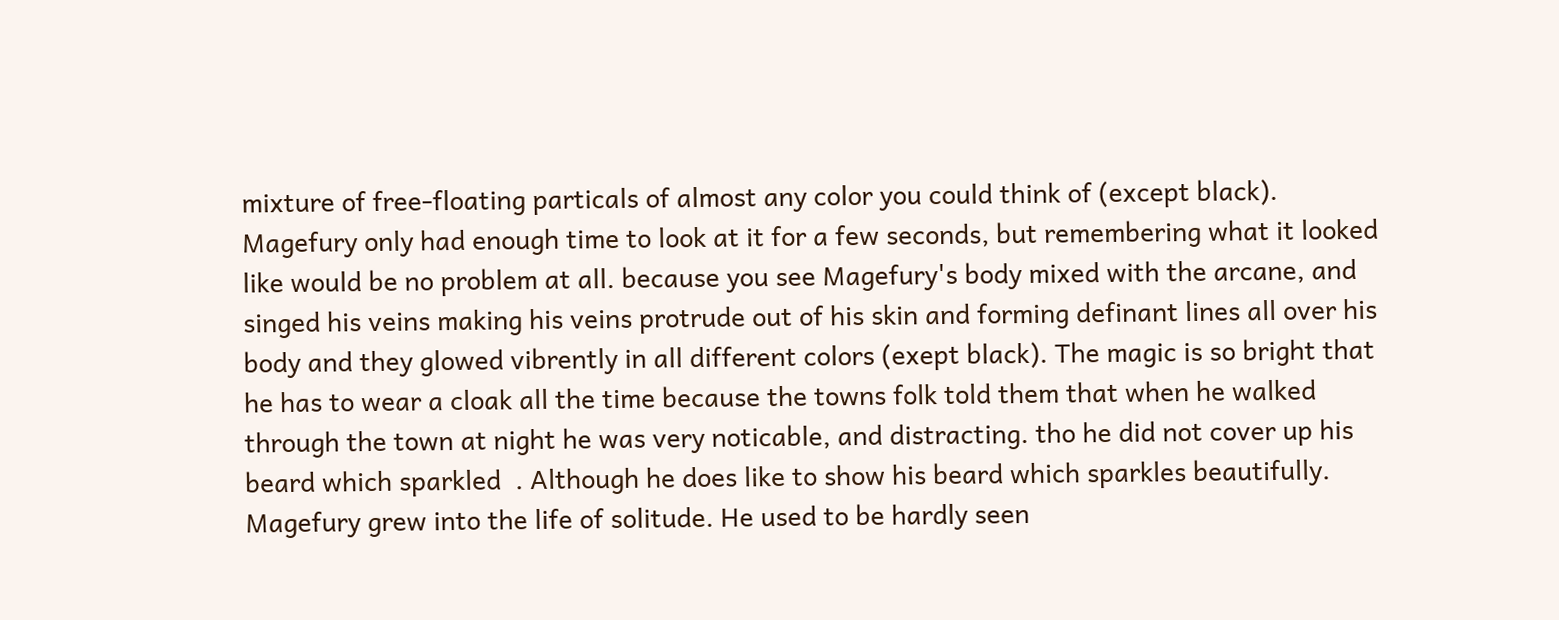mixture of free-floating particals of almost any color you could think of (except black). Magefury only had enough time to look at it for a few seconds, but remembering what it looked like would be no problem at all. because you see Magefury's body mixed with the arcane, and singed his veins making his veins protrude out of his skin and forming definant lines all over his body and they glowed vibrently in all different colors (exept black). The magic is so bright that he has to wear a cloak all the time because the towns folk told them that when he walked through the town at night he was very noticable, and distracting. tho he did not cover up his beard which sparkled  . Although he does like to show his beard which sparkles beautifully. Magefury grew into the life of solitude. He used to be hardly seen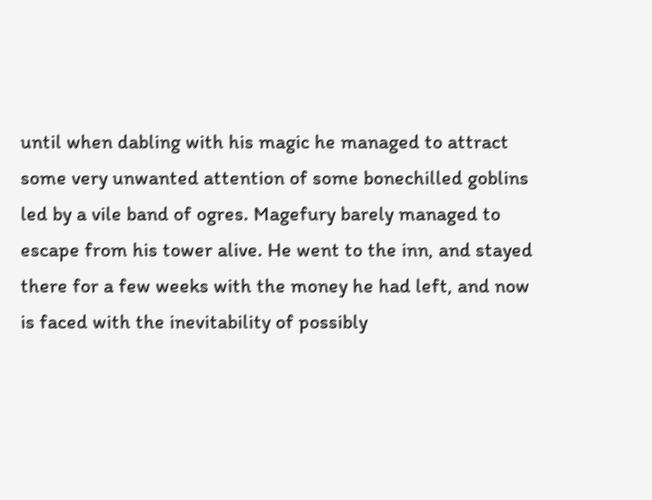until when dabling with his magic he managed to attract some very unwanted attention of some bonechilled goblins led by a vile band of ogres. Magefury barely managed to escape from his tower alive. He went to the inn, and stayed there for a few weeks with the money he had left, and now is faced with the inevitability of possibly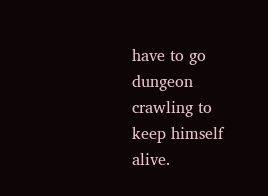have to go dungeon crawling to keep himself alive.